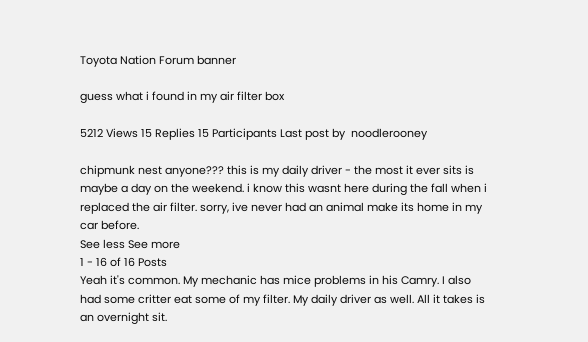Toyota Nation Forum banner

guess what i found in my air filter box

5212 Views 15 Replies 15 Participants Last post by  noodlerooney

chipmunk nest anyone??? this is my daily driver - the most it ever sits is maybe a day on the weekend. i know this wasnt here during the fall when i replaced the air filter. sorry, ive never had an animal make its home in my car before.
See less See more
1 - 16 of 16 Posts
Yeah it's common. My mechanic has mice problems in his Camry. I also had some critter eat some of my filter. My daily driver as well. All it takes is an overnight sit.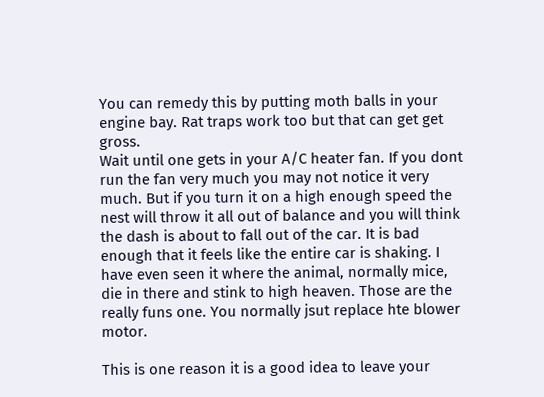You can remedy this by putting moth balls in your engine bay. Rat traps work too but that can get get gross.
Wait until one gets in your A/C heater fan. If you dont run the fan very much you may not notice it very much. But if you turn it on a high enough speed the nest will throw it all out of balance and you will think the dash is about to fall out of the car. It is bad enough that it feels like the entire car is shaking. I have even seen it where the animal, normally mice, die in there and stink to high heaven. Those are the really funs one. You normally jsut replace hte blower motor.

This is one reason it is a good idea to leave your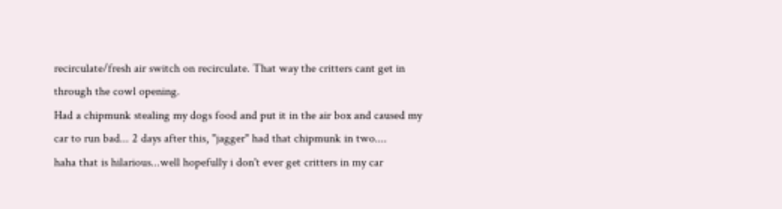recirculate/fresh air switch on recirculate. That way the critters cant get in through the cowl opening.
Had a chipmunk stealing my dogs food and put it in the air box and caused my car to run bad... 2 days after this, "jagger" had that chipmunk in two....
haha that is hilarious...well hopefully i don't ever get critters in my car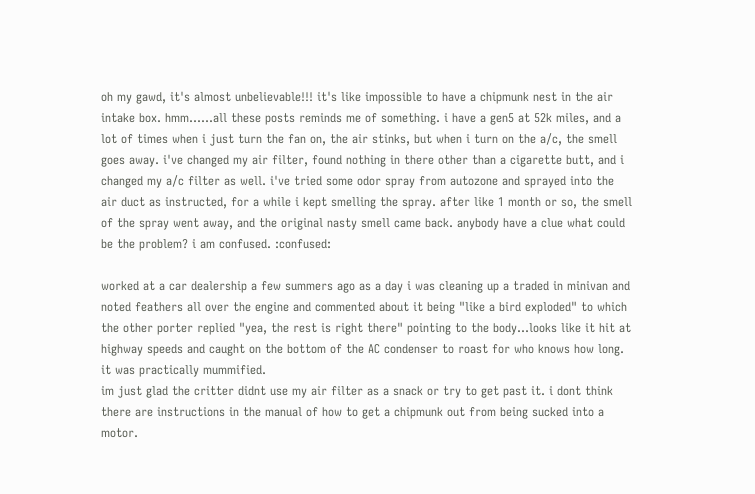oh my gawd, it's almost unbelievable!!! it's like impossible to have a chipmunk nest in the air intake box. hmm......all these posts reminds me of something. i have a gen5 at 52k miles, and a lot of times when i just turn the fan on, the air stinks, but when i turn on the a/c, the smell goes away. i've changed my air filter, found nothing in there other than a cigarette butt, and i changed my a/c filter as well. i've tried some odor spray from autozone and sprayed into the air duct as instructed, for a while i kept smelling the spray. after like 1 month or so, the smell of the spray went away, and the original nasty smell came back. anybody have a clue what could be the problem? i am confused. :confused:

worked at a car dealership a few summers ago as a day i was cleaning up a traded in minivan and noted feathers all over the engine and commented about it being "like a bird exploded" to which the other porter replied "yea, the rest is right there" pointing to the body...looks like it hit at highway speeds and caught on the bottom of the AC condenser to roast for who knows how long. it was practically mummified.
im just glad the critter didnt use my air filter as a snack or try to get past it. i dont think there are instructions in the manual of how to get a chipmunk out from being sucked into a motor.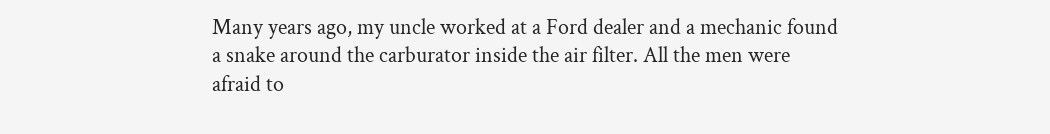Many years ago, my uncle worked at a Ford dealer and a mechanic found a snake around the carburator inside the air filter. All the men were afraid to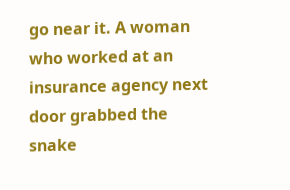go near it. A woman who worked at an insurance agency next door grabbed the snake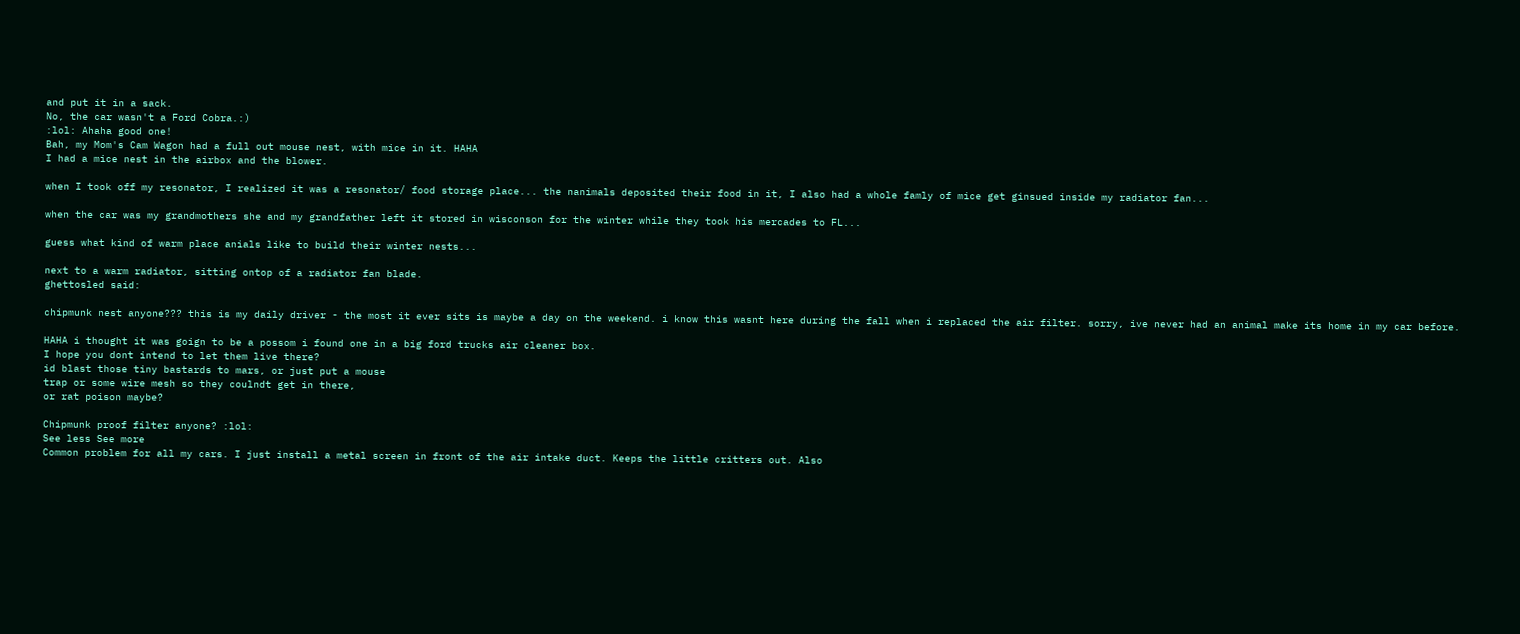and put it in a sack.
No, the car wasn't a Ford Cobra.:)
:lol: Ahaha good one!
Bah, my Mom's Cam Wagon had a full out mouse nest, with mice in it. HAHA
I had a mice nest in the airbox and the blower.

when I took off my resonator, I realized it was a resonator/ food storage place... the nanimals deposited their food in it, I also had a whole famly of mice get ginsued inside my radiator fan...

when the car was my grandmothers she and my grandfather left it stored in wisconson for the winter while they took his mercades to FL...

guess what kind of warm place anials like to build their winter nests...

next to a warm radiator, sitting ontop of a radiator fan blade.
ghettosled said:

chipmunk nest anyone??? this is my daily driver - the most it ever sits is maybe a day on the weekend. i know this wasnt here during the fall when i replaced the air filter. sorry, ive never had an animal make its home in my car before.

HAHA i thought it was goign to be a possom i found one in a big ford trucks air cleaner box.
I hope you dont intend to let them live there?
id blast those tiny bastards to mars, or just put a mouse
trap or some wire mesh so they coulndt get in there,
or rat poison maybe?

Chipmunk proof filter anyone? :lol:
See less See more
Common problem for all my cars. I just install a metal screen in front of the air intake duct. Keeps the little critters out. Also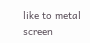like to metal screen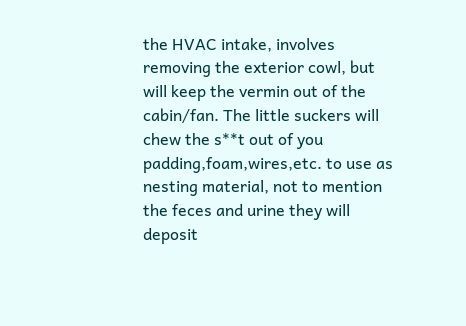the HVAC intake, involves removing the exterior cowl, but will keep the vermin out of the cabin/fan. The little suckers will chew the s**t out of you padding,foam,wires,etc. to use as nesting material, not to mention the feces and urine they will deposit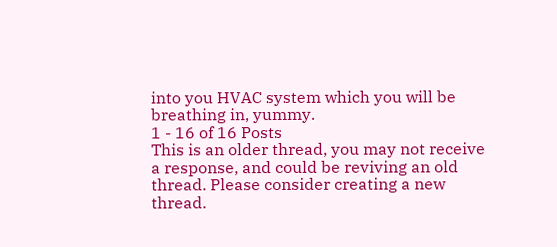into you HVAC system which you will be breathing in, yummy.
1 - 16 of 16 Posts
This is an older thread, you may not receive a response, and could be reviving an old thread. Please consider creating a new thread.